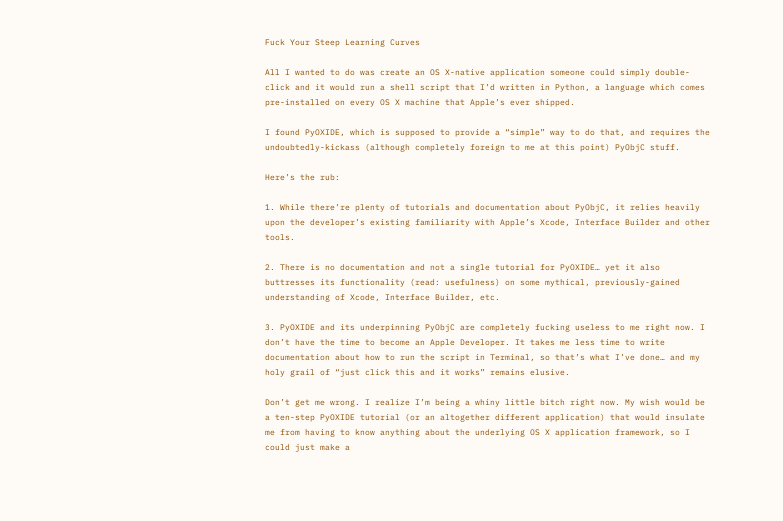Fuck Your Steep Learning Curves

All I wanted to do was create an OS X-native application someone could simply double-click and it would run a shell script that I’d written in Python, a language which comes pre-installed on every OS X machine that Apple’s ever shipped.

I found PyOXIDE, which is supposed to provide a “simple” way to do that, and requires the undoubtedly-kickass (although completely foreign to me at this point) PyObjC stuff.

Here’s the rub:

1. While there’re plenty of tutorials and documentation about PyObjC, it relies heavily upon the developer’s existing familiarity with Apple’s Xcode, Interface Builder and other tools.

2. There is no documentation and not a single tutorial for PyOXIDE… yet it also buttresses its functionality (read: usefulness) on some mythical, previously-gained understanding of Xcode, Interface Builder, etc.

3. PyOXIDE and its underpinning PyObjC are completely fucking useless to me right now. I don’t have the time to become an Apple Developer. It takes me less time to write documentation about how to run the script in Terminal, so that’s what I’ve done… and my holy grail of “just click this and it works” remains elusive.

Don’t get me wrong. I realize I’m being a whiny little bitch right now. My wish would be a ten-step PyOXIDE tutorial (or an altogether different application) that would insulate me from having to know anything about the underlying OS X application framework, so I could just make a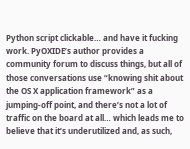Python script clickable… and have it fucking work. PyOXIDE’s author provides a community forum to discuss things, but all of those conversations use “knowing shit about the OS X application framework” as a jumping-off point, and there’s not a lot of traffic on the board at all… which leads me to believe that it’s underutilized and, as such,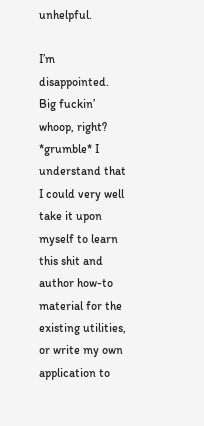unhelpful.

I’m disappointed. Big fuckin’ whoop, right? *grumble* I understand that I could very well take it upon myself to learn this shit and author how-to material for the existing utilities, or write my own application to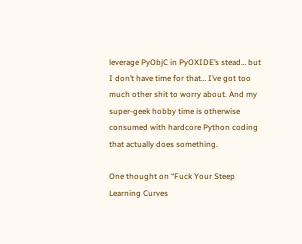leverage PyObjC in PyOXIDE’s stead… but I don’t have time for that… I’ve got too much other shit to worry about. And my super-geek hobby time is otherwise consumed with hardcore Python coding that actually does something.

One thought on “Fuck Your Steep Learning Curves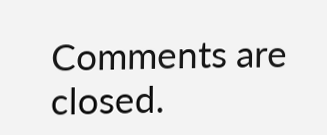Comments are closed.